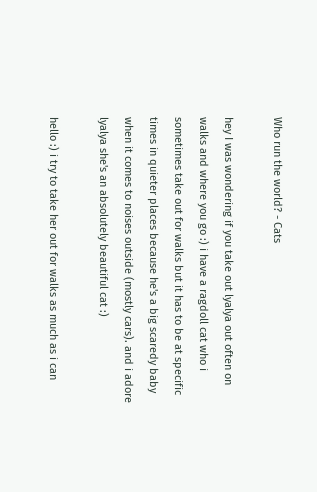Who run the world? - Cats

hey I was wondering if you take out lyalya out often on walks and where you go :) i have a ragdoll cat who i sometimes take out for walks but it has to be at specific times in quieter places because he's a big scaredy baby when it comes to noises outside (mostly cars). and i adore lyalya she's an absolutely beautiful cat :)

hello :) i try to take her out for walks as much as i can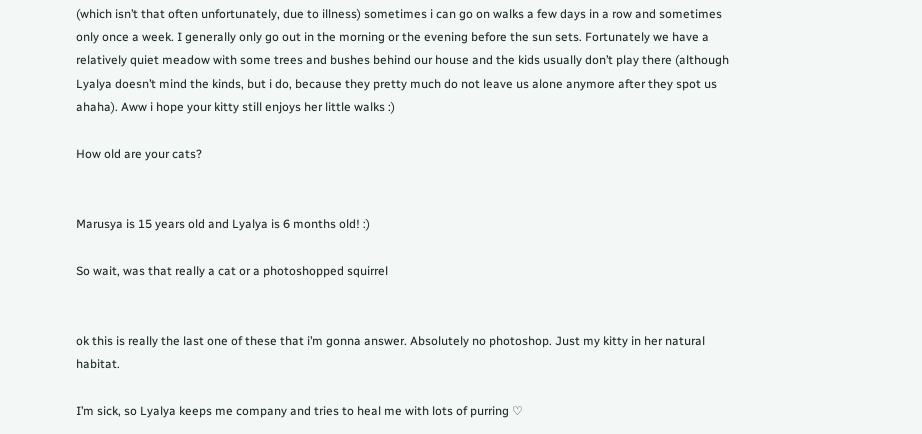(which isn’t that often unfortunately, due to illness) sometimes i can go on walks a few days in a row and sometimes only once a week. I generally only go out in the morning or the evening before the sun sets. Fortunately we have a relatively quiet meadow with some trees and bushes behind our house and the kids usually don’t play there (although Lyalya doesn’t mind the kinds, but i do, because they pretty much do not leave us alone anymore after they spot us ahaha). Aww i hope your kitty still enjoys her little walks :)

How old are your cats?


Marusya is 15 years old and Lyalya is 6 months old! :)

So wait, was that really a cat or a photoshopped squirrel


ok this is really the last one of these that i’m gonna answer. Absolutely no photoshop. Just my kitty in her natural habitat.

I’m sick, so Lyalya keeps me company and tries to heal me with lots of purring ♡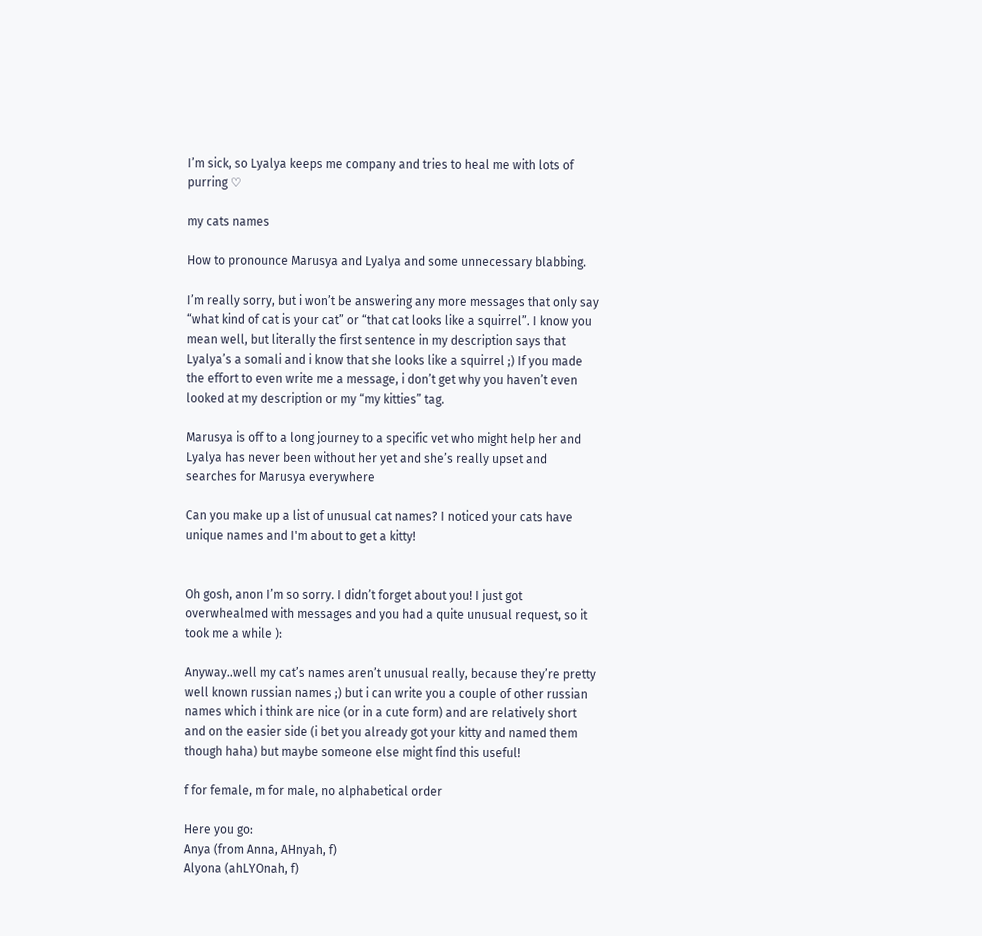I’m sick, so Lyalya keeps me company and tries to heal me with lots of purring ♡

my cats names

How to pronounce Marusya and Lyalya and some unnecessary blabbing.

I’m really sorry, but i won’t be answering any more messages that only say “what kind of cat is your cat” or “that cat looks like a squirrel”. I know you mean well, but literally the first sentence in my description says that Lyalya’s a somali and i know that she looks like a squirrel ;) If you made the effort to even write me a message, i don’t get why you haven’t even looked at my description or my “my kitties” tag.

Marusya is off to a long journey to a specific vet who might help her and Lyalya has never been without her yet and she’s really upset and searches for Marusya everywhere

Can you make up a list of unusual cat names? I noticed your cats have unique names and I'm about to get a kitty!


Oh gosh, anon I’m so sorry. I didn’t forget about you! I just got overwhealmed with messages and you had a quite unusual request, so it took me a while ):

Anyway..well my cat’s names aren’t unusual really, because they’re pretty well known russian names ;) but i can write you a couple of other russian names which i think are nice (or in a cute form) and are relatively short and on the easier side (i bet you already got your kitty and named them though haha) but maybe someone else might find this useful!

f for female, m for male, no alphabetical order

Here you go:
Anya (from Anna, AHnyah, f)
Alyona (ahLYOnah, f)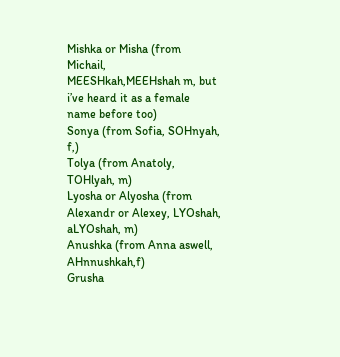Mishka or Misha (from Michail, MEESHkah,MEEHshah m, but i’ve heard it as a female name before too)
Sonya (from Sofia, SOHnyah, f,)
Tolya (from Anatoly, TOHlyah, m)
Lyosha or Alyosha (from Alexandr or Alexey, LYOshah, aLYOshah, m)
Anushka (from Anna aswell, AHnnushkah,f)
Grusha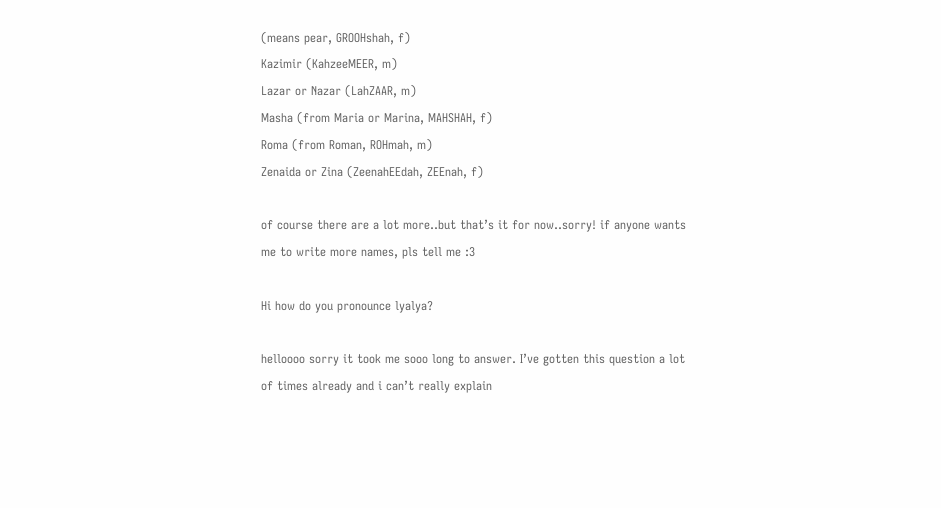(means pear, GROOHshah, f)
Kazimir (KahzeeMEER, m)
Lazar or Nazar (LahZAAR, m)
Masha (from Maria or Marina, MAHSHAH, f)
Roma (from Roman, ROHmah, m)
Zenaida or Zina (ZeenahEEdah, ZEEnah, f)

of course there are a lot more..but that’s it for now..sorry! if anyone wants me to write more names, pls tell me :3

Hi how do you pronounce lyalya?

helloooo sorry it took me sooo long to answer. I’ve gotten this question a lot of times already and i can’t really explain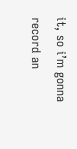it, so i’m gonna record an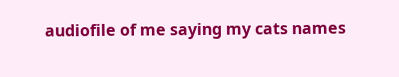audiofile of me saying my cats names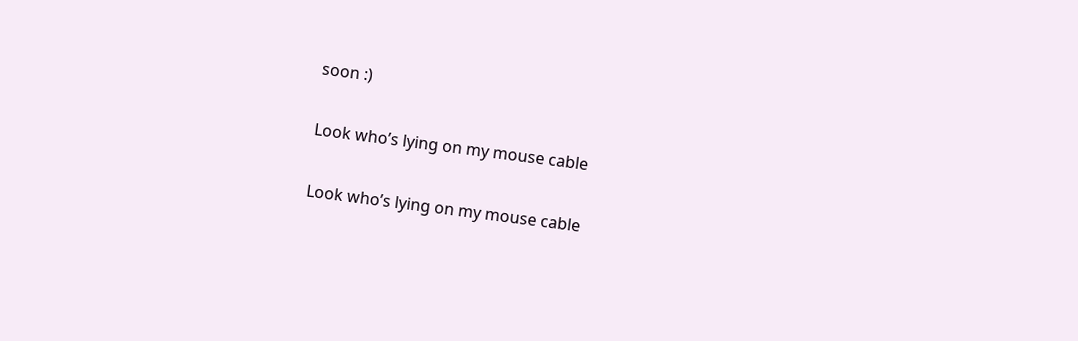soon :)

Look who’s lying on my mouse cable

Look who’s lying on my mouse cable